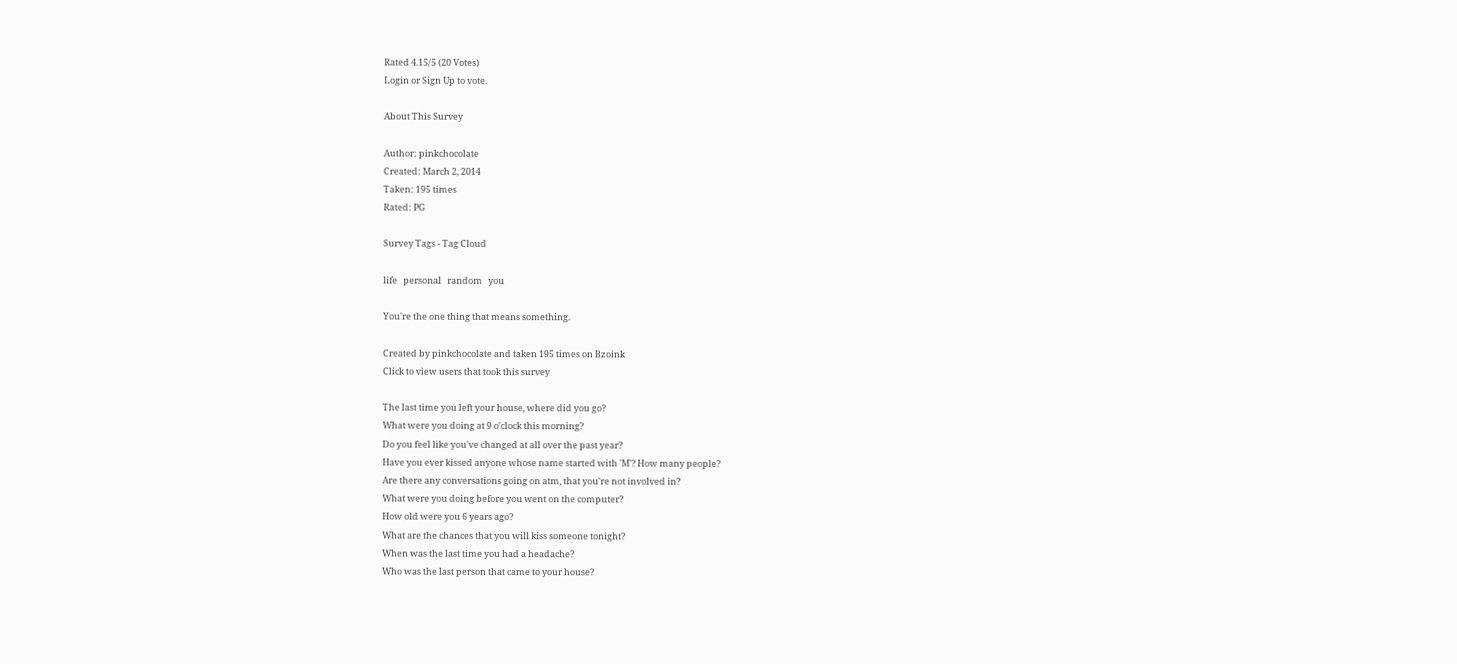Rated 4.15/5 (20 Votes)
Login or Sign Up to vote.

About This Survey

Author: pinkchocolate
Created: March 2, 2014
Taken: 195 times
Rated: PG

Survey Tags - Tag Cloud

life   personal   random   you

You're the one thing that means something.

Created by pinkchocolate and taken 195 times on Bzoink
Click to view users that took this survey

The last time you left your house, where did you go?
What were you doing at 9 o'clock this morning?
Do you feel like you've changed at all over the past year?
Have you ever kissed anyone whose name started with 'M'? How many people?
Are there any conversations going on atm, that you're not involved in?
What were you doing before you went on the computer?
How old were you 6 years ago?
What are the chances that you will kiss someone tonight?
When was the last time you had a headache?
Who was the last person that came to your house?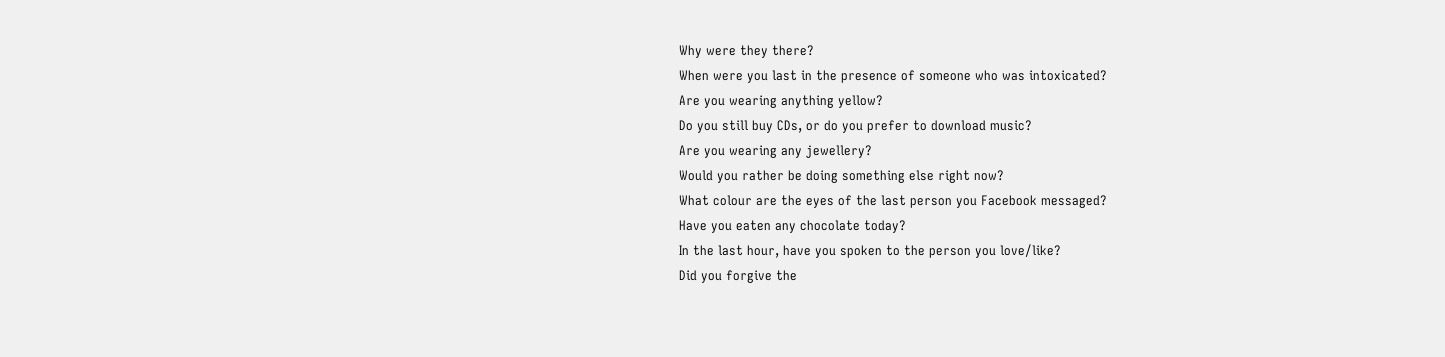Why were they there?
When were you last in the presence of someone who was intoxicated?
Are you wearing anything yellow?
Do you still buy CDs, or do you prefer to download music?
Are you wearing any jewellery?
Would you rather be doing something else right now?
What colour are the eyes of the last person you Facebook messaged?
Have you eaten any chocolate today?
In the last hour, have you spoken to the person you love/like?
Did you forgive the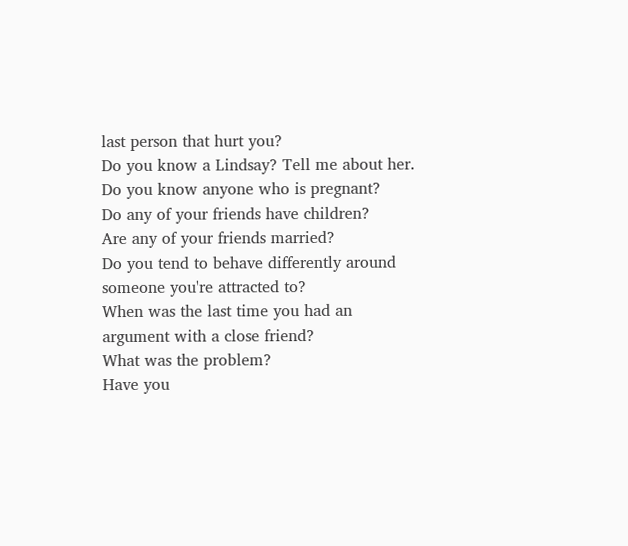last person that hurt you?
Do you know a Lindsay? Tell me about her.
Do you know anyone who is pregnant?
Do any of your friends have children?
Are any of your friends married?
Do you tend to behave differently around someone you're attracted to?
When was the last time you had an argument with a close friend?
What was the problem?
Have you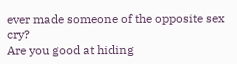ever made someone of the opposite sex cry?
Are you good at hiding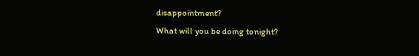disappointment?
What will you be doing tonight?